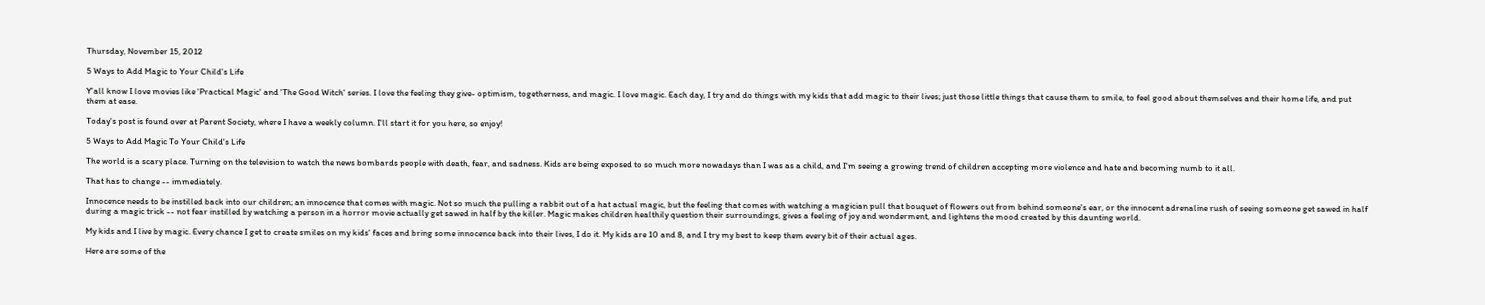Thursday, November 15, 2012

5 Ways to Add Magic to Your Child's Life

Y'all know I love movies like 'Practical Magic' and 'The Good Witch' series. I love the feeling they give- optimism, togetherness, and magic. I love magic. Each day, I try and do things with my kids that add magic to their lives; just those little things that cause them to smile, to feel good about themselves and their home life, and put them at ease.

Today's post is found over at Parent Society, where I have a weekly column. I'll start it for you here, so enjoy!

5 Ways to Add Magic To Your Child's Life

The world is a scary place. Turning on the television to watch the news bombards people with death, fear, and sadness. Kids are being exposed to so much more nowadays than I was as a child, and I'm seeing a growing trend of children accepting more violence and hate and becoming numb to it all.

That has to change -- immediately.

Innocence needs to be instilled back into our children; an innocence that comes with magic. Not so much the pulling a rabbit out of a hat actual magic, but the feeling that comes with watching a magician pull that bouquet of flowers out from behind someone's ear, or the innocent adrenaline rush of seeing someone get sawed in half during a magic trick -- not fear instilled by watching a person in a horror movie actually get sawed in half by the killer. Magic makes children healthily question their surroundings, gives a feeling of joy and wonderment, and lightens the mood created by this daunting world.

My kids and I live by magic. Every chance I get to create smiles on my kids' faces and bring some innocence back into their lives, I do it. My kids are 10 and 8, and I try my best to keep them every bit of their actual ages.

Here are some of the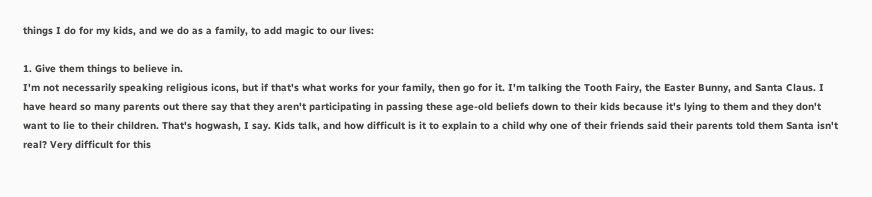things I do for my kids, and we do as a family, to add magic to our lives:

1. Give them things to believe in.
I'm not necessarily speaking religious icons, but if that's what works for your family, then go for it. I'm talking the Tooth Fairy, the Easter Bunny, and Santa Claus. I have heard so many parents out there say that they aren't participating in passing these age-old beliefs down to their kids because it's lying to them and they don't want to lie to their children. That's hogwash, I say. Kids talk, and how difficult is it to explain to a child why one of their friends said their parents told them Santa isn't real? Very difficult for this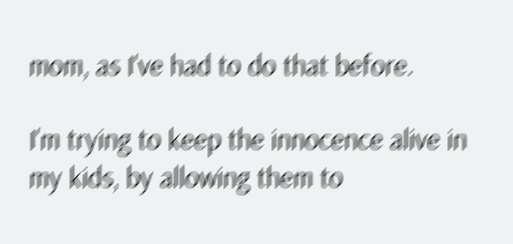mom, as I've had to do that before.

I'm trying to keep the innocence alive in my kids, by allowing them to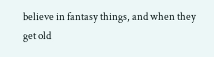believe in fantasy things, and when they get old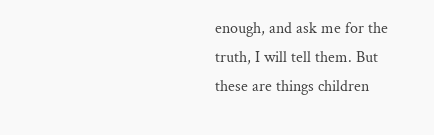enough, and ask me for the truth, I will tell them. But these are things children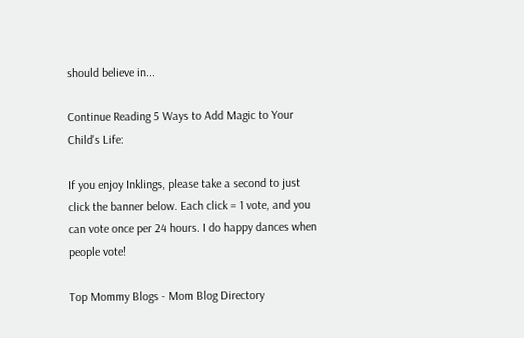should believe in...

Continue Reading 5 Ways to Add Magic to Your Child's Life:

If you enjoy Inklings, please take a second to just click the banner below. Each click = 1 vote, and you can vote once per 24 hours. I do happy dances when people vote!

Top Mommy Blogs - Mom Blog Directory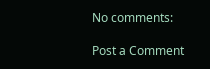No comments:

Post a Comment